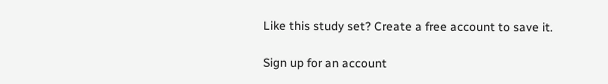Like this study set? Create a free account to save it.

Sign up for an account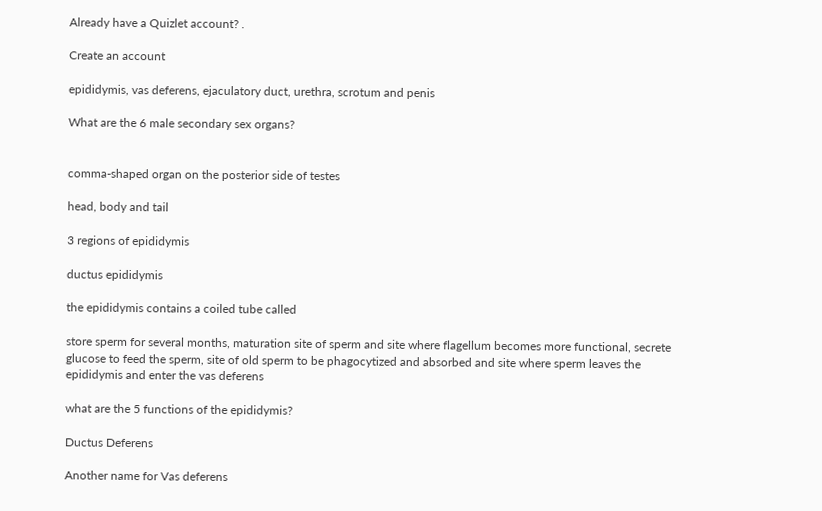Already have a Quizlet account? .

Create an account

epididymis, vas deferens, ejaculatory duct, urethra, scrotum and penis

What are the 6 male secondary sex organs?


comma-shaped organ on the posterior side of testes

head, body and tail

3 regions of epididymis

ductus epididymis

the epididymis contains a coiled tube called

store sperm for several months, maturation site of sperm and site where flagellum becomes more functional, secrete glucose to feed the sperm, site of old sperm to be phagocytized and absorbed and site where sperm leaves the epididymis and enter the vas deferens

what are the 5 functions of the epididymis?

Ductus Deferens

Another name for Vas deferens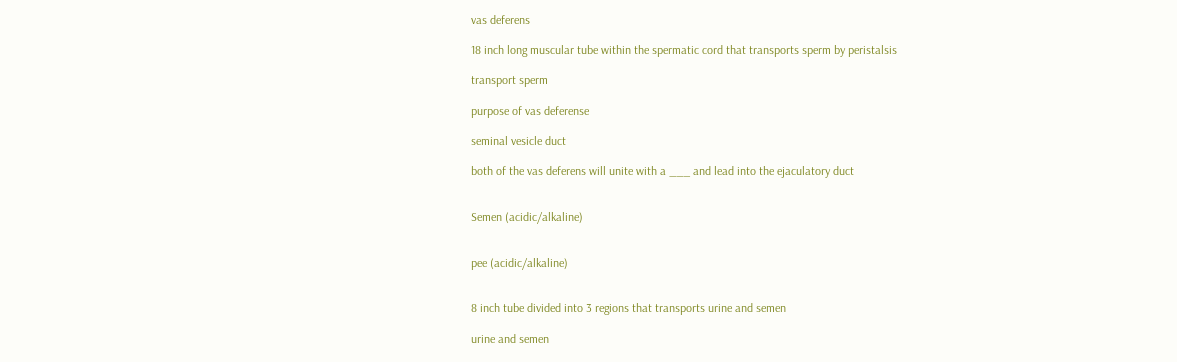vas deferens

18 inch long muscular tube within the spermatic cord that transports sperm by peristalsis

transport sperm

purpose of vas deferense

seminal vesicle duct

both of the vas deferens will unite with a ___ and lead into the ejaculatory duct


Semen (acidic/alkaline)


pee (acidic/alkaline)


8 inch tube divided into 3 regions that transports urine and semen

urine and semen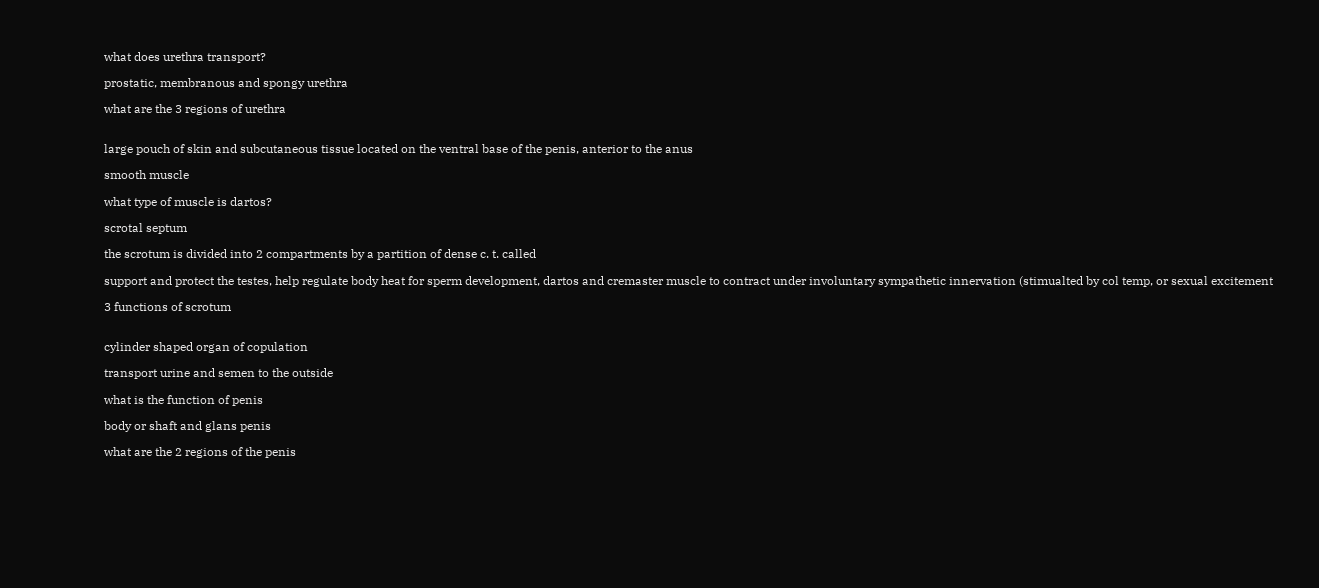what does urethra transport?

prostatic, membranous and spongy urethra

what are the 3 regions of urethra


large pouch of skin and subcutaneous tissue located on the ventral base of the penis, anterior to the anus

smooth muscle

what type of muscle is dartos?

scrotal septum

the scrotum is divided into 2 compartments by a partition of dense c. t. called

support and protect the testes, help regulate body heat for sperm development, dartos and cremaster muscle to contract under involuntary sympathetic innervation (stimualted by col temp, or sexual excitement

3 functions of scrotum


cylinder shaped organ of copulation

transport urine and semen to the outside

what is the function of penis

body or shaft and glans penis

what are the 2 regions of the penis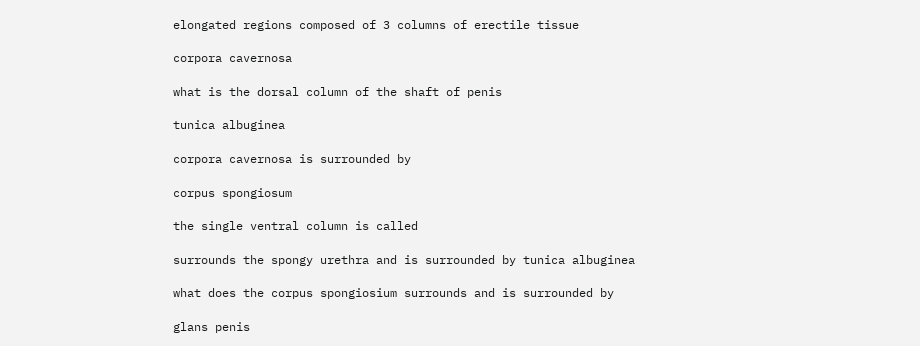elongated regions composed of 3 columns of erectile tissue

corpora cavernosa

what is the dorsal column of the shaft of penis

tunica albuginea

corpora cavernosa is surrounded by

corpus spongiosum

the single ventral column is called

surrounds the spongy urethra and is surrounded by tunica albuginea

what does the corpus spongiosium surrounds and is surrounded by

glans penis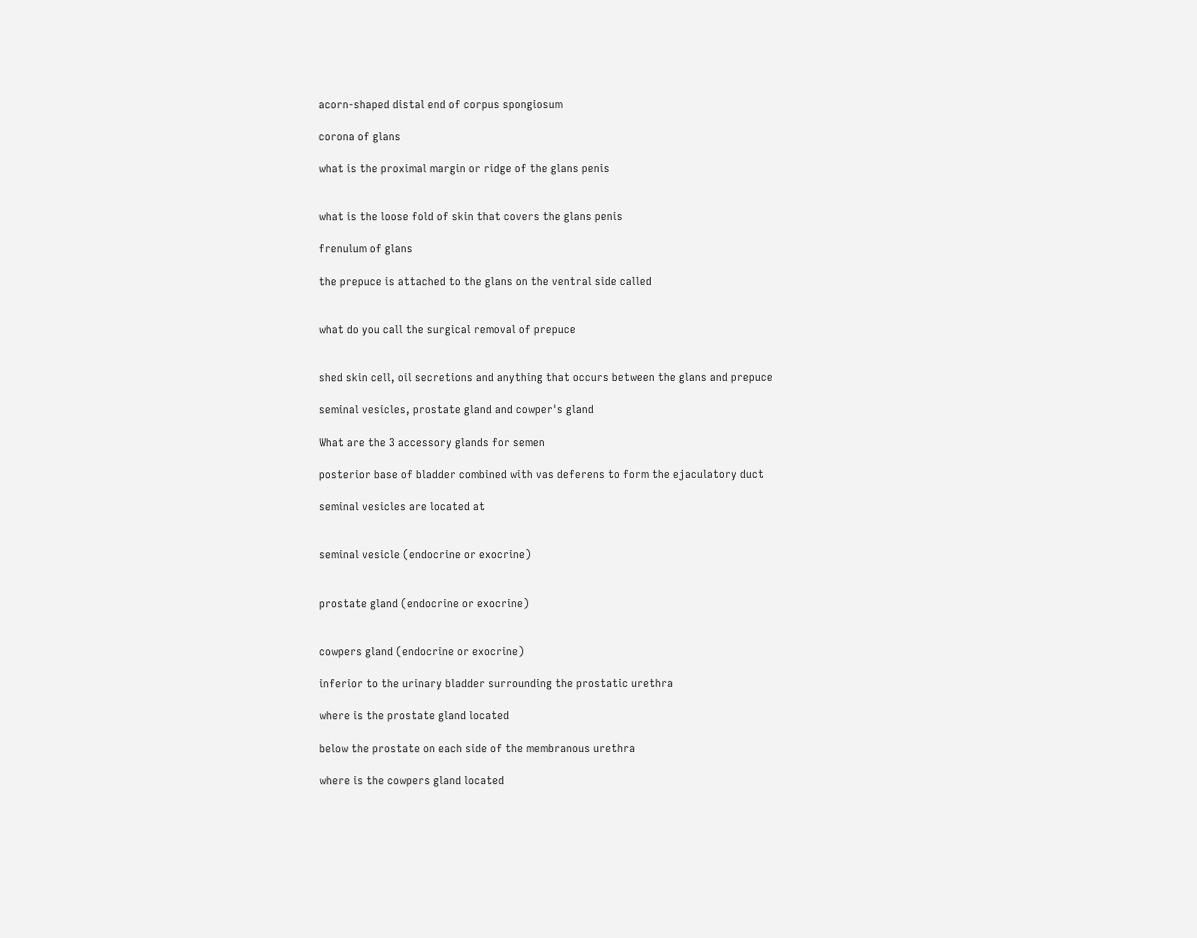acorn-shaped distal end of corpus spongiosum

corona of glans

what is the proximal margin or ridge of the glans penis


what is the loose fold of skin that covers the glans penis

frenulum of glans

the prepuce is attached to the glans on the ventral side called


what do you call the surgical removal of prepuce


shed skin cell, oil secretions and anything that occurs between the glans and prepuce

seminal vesicles, prostate gland and cowper's gland

What are the 3 accessory glands for semen

posterior base of bladder combined with vas deferens to form the ejaculatory duct

seminal vesicles are located at


seminal vesicle (endocrine or exocrine)


prostate gland (endocrine or exocrine)


cowpers gland (endocrine or exocrine)

inferior to the urinary bladder surrounding the prostatic urethra

where is the prostate gland located

below the prostate on each side of the membranous urethra

where is the cowpers gland located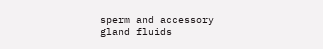sperm and accessory gland fluids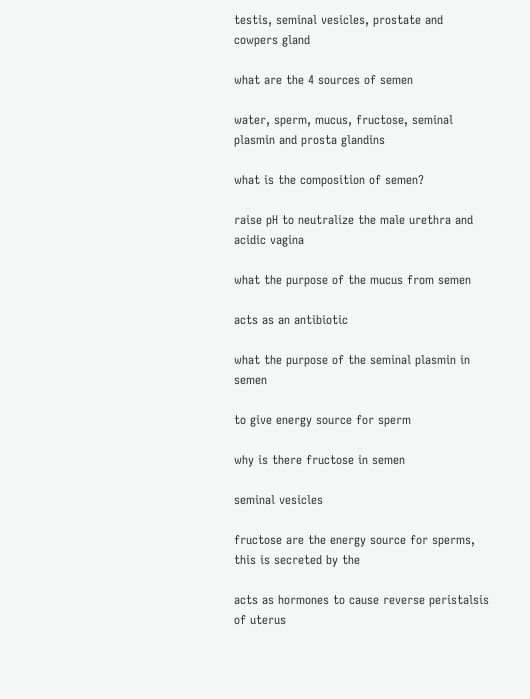testis, seminal vesicles, prostate and cowpers gland

what are the 4 sources of semen

water, sperm, mucus, fructose, seminal plasmin and prosta glandins

what is the composition of semen?

raise pH to neutralize the male urethra and acidic vagina

what the purpose of the mucus from semen

acts as an antibiotic

what the purpose of the seminal plasmin in semen

to give energy source for sperm

why is there fructose in semen

seminal vesicles

fructose are the energy source for sperms, this is secreted by the

acts as hormones to cause reverse peristalsis of uterus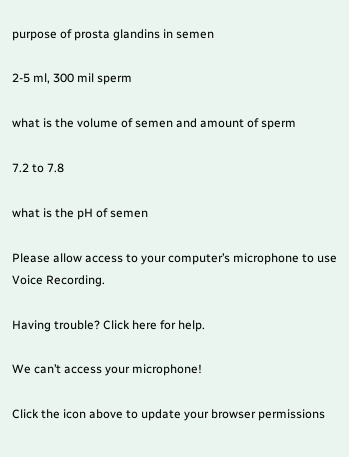purpose of prosta glandins in semen

2-5 ml, 300 mil sperm

what is the volume of semen and amount of sperm

7.2 to 7.8

what is the pH of semen

Please allow access to your computer’s microphone to use Voice Recording.

Having trouble? Click here for help.

We can’t access your microphone!

Click the icon above to update your browser permissions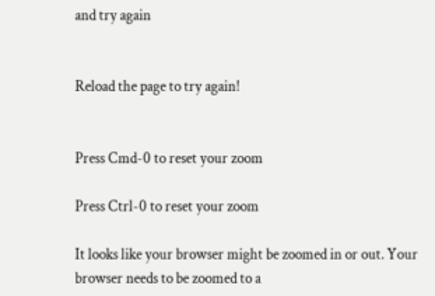and try again


Reload the page to try again!


Press Cmd-0 to reset your zoom

Press Ctrl-0 to reset your zoom

It looks like your browser might be zoomed in or out. Your browser needs to be zoomed to a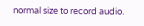normal size to record audio.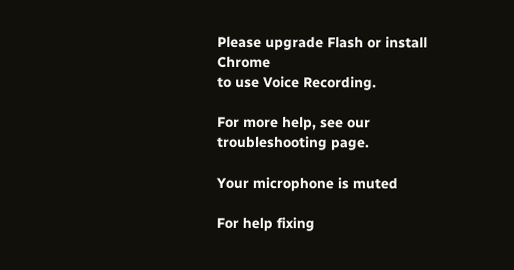Please upgrade Flash or install Chrome
to use Voice Recording.

For more help, see our troubleshooting page.

Your microphone is muted

For help fixing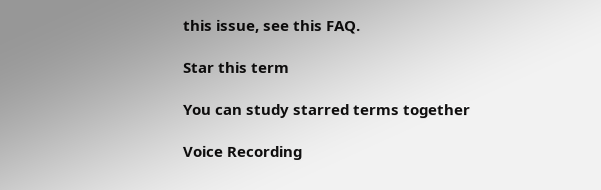this issue, see this FAQ.

Star this term

You can study starred terms together

Voice Recording